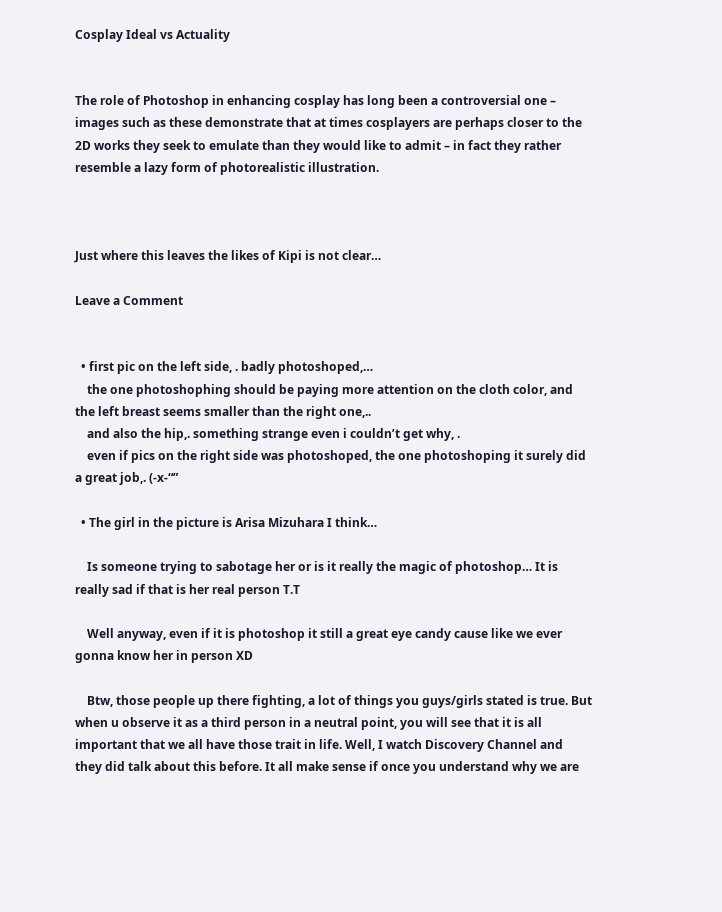Cosplay Ideal vs Actuality


The role of Photoshop in enhancing cosplay has long been a controversial one – images such as these demonstrate that at times cosplayers are perhaps closer to the 2D works they seek to emulate than they would like to admit – in fact they rather resemble a lazy form of photorealistic illustration.



Just where this leaves the likes of Kipi is not clear…

Leave a Comment


  • first pic on the left side, . badly photoshoped,…
    the one photoshophing should be paying more attention on the cloth color, and the left breast seems smaller than the right one,..
    and also the hip,. something strange even i couldn’t get why, .
    even if pics on the right side was photoshoped, the one photoshoping it surely did a great job,. (-x-“”

  • The girl in the picture is Arisa Mizuhara I think…

    Is someone trying to sabotage her or is it really the magic of photoshop… It is really sad if that is her real person T.T

    Well anyway, even if it is photoshop it still a great eye candy cause like we ever gonna know her in person XD

    Btw, those people up there fighting, a lot of things you guys/girls stated is true. But when u observe it as a third person in a neutral point, you will see that it is all important that we all have those trait in life. Well, I watch Discovery Channel and they did talk about this before. It all make sense if once you understand why we are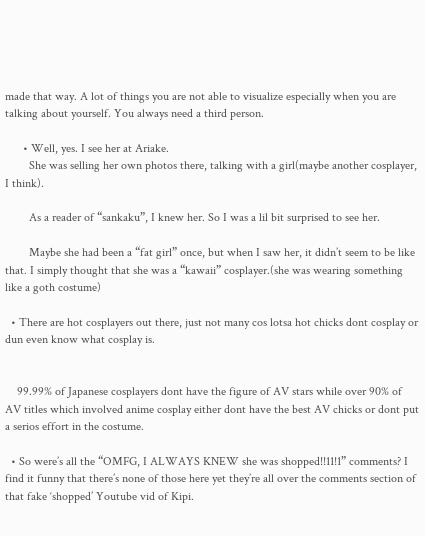made that way. A lot of things you are not able to visualize especially when you are talking about yourself. You always need a third person.

      • Well, yes. I see her at Ariake.
        She was selling her own photos there, talking with a girl(maybe another cosplayer, I think).

        As a reader of “sankaku”, I knew her. So I was a lil bit surprised to see her.

        Maybe she had been a “fat girl” once, but when I saw her, it didn’t seem to be like that. I simply thought that she was a “kawaii” cosplayer.(she was wearing something like a goth costume)

  • There are hot cosplayers out there, just not many cos lotsa hot chicks dont cosplay or dun even know what cosplay is.


    99.99% of Japanese cosplayers dont have the figure of AV stars while over 90% of AV titles which involved anime cosplay either dont have the best AV chicks or dont put a serios effort in the costume.

  • So were’s all the “OMFG, I ALWAYS KNEW she was shopped!!11!1” comments? I find it funny that there’s none of those here yet they’re all over the comments section of that fake ‘shopped’ Youtube vid of Kipi.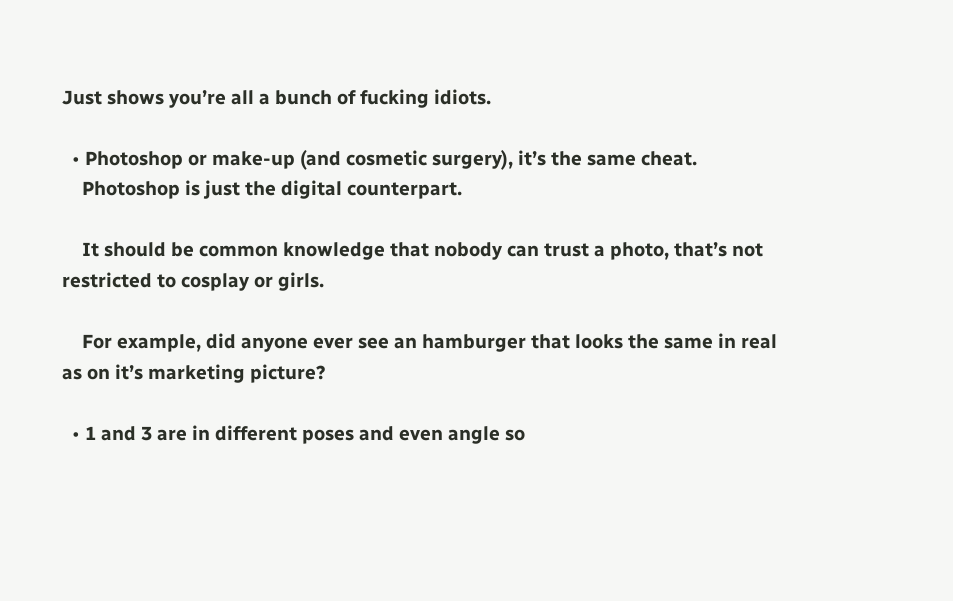Just shows you’re all a bunch of fucking idiots.

  • Photoshop or make-up (and cosmetic surgery), it’s the same cheat.
    Photoshop is just the digital counterpart.

    It should be common knowledge that nobody can trust a photo, that’s not restricted to cosplay or girls.

    For example, did anyone ever see an hamburger that looks the same in real as on it’s marketing picture?

  • 1 and 3 are in different poses and even angle so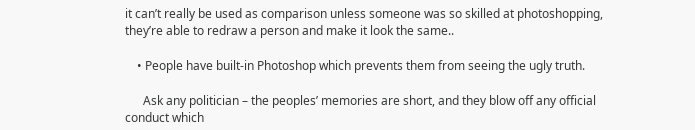it can’t really be used as comparison unless someone was so skilled at photoshopping, they’re able to redraw a person and make it look the same..

    • People have built-in Photoshop which prevents them from seeing the ugly truth.

      Ask any politician – the peoples’ memories are short, and they blow off any official conduct which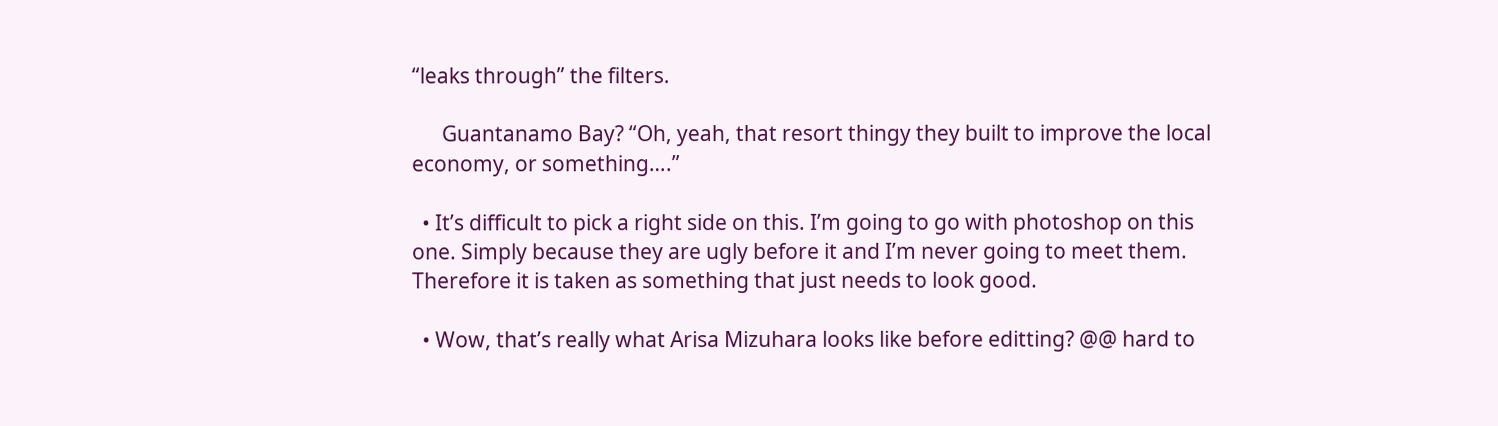“leaks through” the filters.

      Guantanamo Bay? “Oh, yeah, that resort thingy they built to improve the local economy, or something….”

  • It’s difficult to pick a right side on this. I’m going to go with photoshop on this one. Simply because they are ugly before it and I’m never going to meet them. Therefore it is taken as something that just needs to look good.

  • Wow, that’s really what Arisa Mizuhara looks like before editting? @@ hard to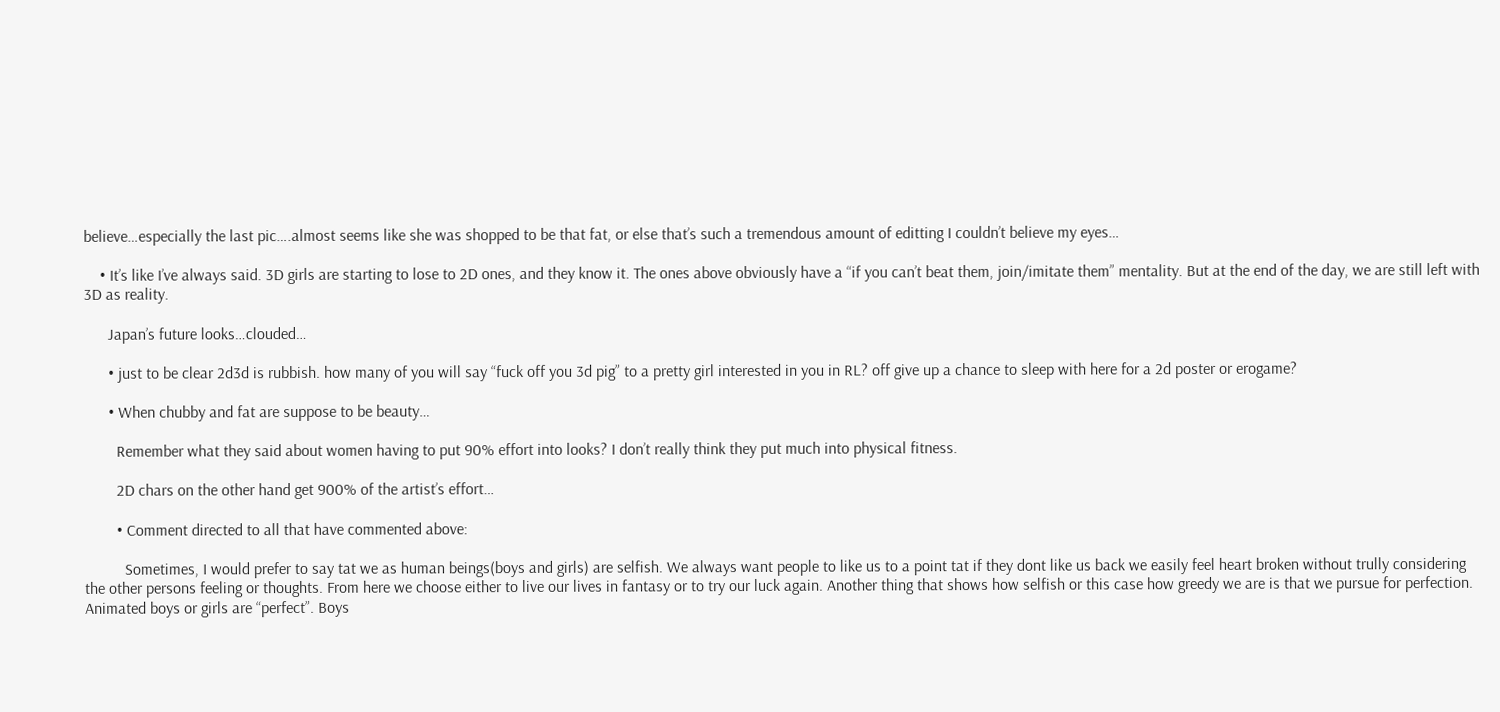believe…especially the last pic….almost seems like she was shopped to be that fat, or else that’s such a tremendous amount of editting I couldn’t believe my eyes…

    • It’s like I’ve always said. 3D girls are starting to lose to 2D ones, and they know it. The ones above obviously have a “if you can’t beat them, join/imitate them” mentality. But at the end of the day, we are still left with 3D as reality.

      Japan’s future looks…clouded…

      • just to be clear 2d3d is rubbish. how many of you will say “fuck off you 3d pig” to a pretty girl interested in you in RL? off give up a chance to sleep with here for a 2d poster or erogame?

      • When chubby and fat are suppose to be beauty…

        Remember what they said about women having to put 90% effort into looks? I don’t really think they put much into physical fitness.

        2D chars on the other hand get 900% of the artist’s effort…

        • Comment directed to all that have commented above:

          Sometimes, I would prefer to say tat we as human beings(boys and girls) are selfish. We always want people to like us to a point tat if they dont like us back we easily feel heart broken without trully considering the other persons feeling or thoughts. From here we choose either to live our lives in fantasy or to try our luck again. Another thing that shows how selfish or this case how greedy we are is that we pursue for perfection. Animated boys or girls are “perfect”. Boys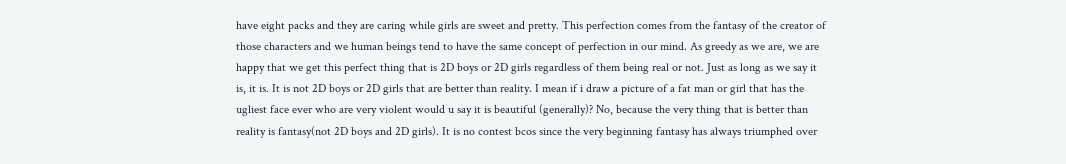have eight packs and they are caring while girls are sweet and pretty. This perfection comes from the fantasy of the creator of those characters and we human beings tend to have the same concept of perfection in our mind. As greedy as we are, we are happy that we get this perfect thing that is 2D boys or 2D girls regardless of them being real or not. Just as long as we say it is, it is. It is not 2D boys or 2D girls that are better than reality. I mean if i draw a picture of a fat man or girl that has the ugliest face ever who are very violent would u say it is beautiful (generally)? No, because the very thing that is better than reality is fantasy(not 2D boys and 2D girls). It is no contest bcos since the very beginning fantasy has always triumphed over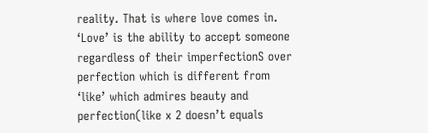reality. That is where love comes in. ‘Love’ is the ability to accept someone regardless of their imperfectionS over perfection which is different from ‘like’ which admires beauty and perfection(like x 2 doesn’t equals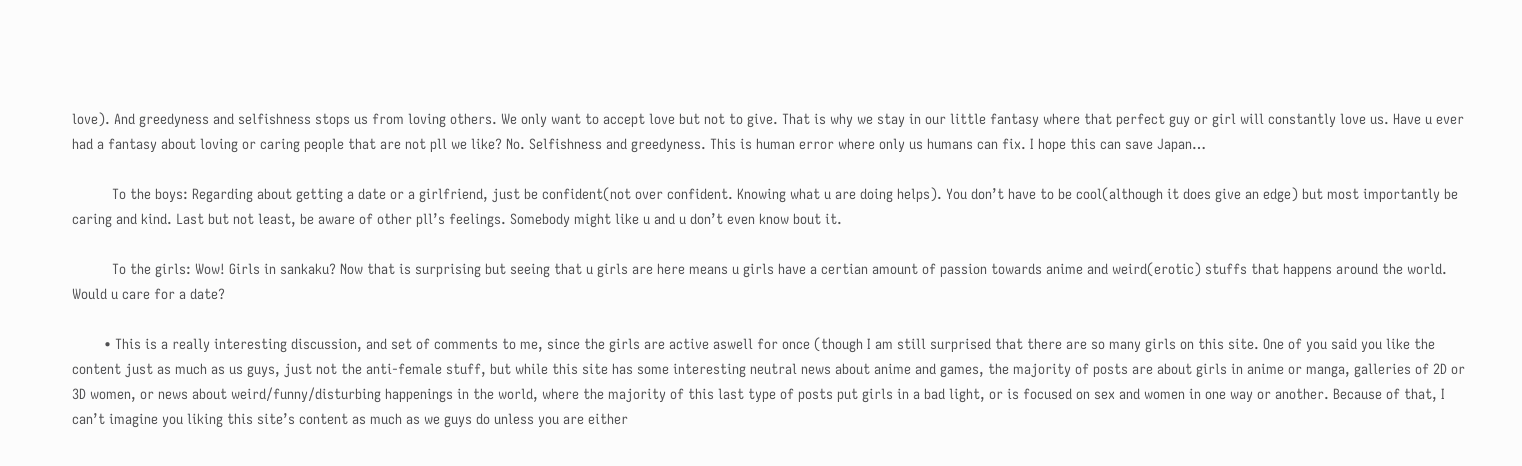love). And greedyness and selfishness stops us from loving others. We only want to accept love but not to give. That is why we stay in our little fantasy where that perfect guy or girl will constantly love us. Have u ever had a fantasy about loving or caring people that are not pll we like? No. Selfishness and greedyness. This is human error where only us humans can fix. I hope this can save Japan…

          To the boys: Regarding about getting a date or a girlfriend, just be confident(not over confident. Knowing what u are doing helps). You don’t have to be cool(although it does give an edge) but most importantly be caring and kind. Last but not least, be aware of other pll’s feelings. Somebody might like u and u don’t even know bout it.

          To the girls: Wow! Girls in sankaku? Now that is surprising but seeing that u girls are here means u girls have a certian amount of passion towards anime and weird(erotic) stuffs that happens around the world. Would u care for a date?

        • This is a really interesting discussion, and set of comments to me, since the girls are active aswell for once (though I am still surprised that there are so many girls on this site. One of you said you like the content just as much as us guys, just not the anti-female stuff, but while this site has some interesting neutral news about anime and games, the majority of posts are about girls in anime or manga, galleries of 2D or 3D women, or news about weird/funny/disturbing happenings in the world, where the majority of this last type of posts put girls in a bad light, or is focused on sex and women in one way or another. Because of that, I can’t imagine you liking this site’s content as much as we guys do unless you are either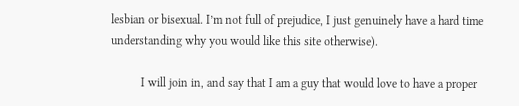lesbian or bisexual. I’m not full of prejudice, I just genuinely have a hard time understanding why you would like this site otherwise).

          I will join in, and say that I am a guy that would love to have a proper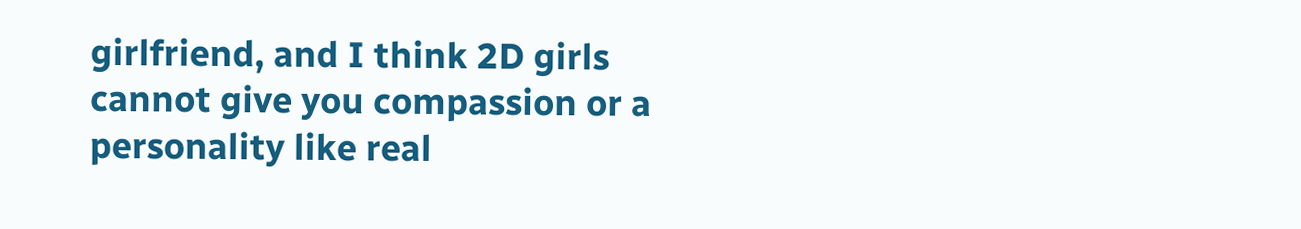girlfriend, and I think 2D girls cannot give you compassion or a personality like real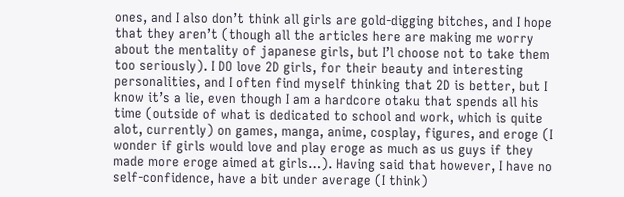ones, and I also don’t think all girls are gold-digging bitches, and I hope that they aren’t (though all the articles here are making me worry about the mentality of japanese girls, but I’l choose not to take them too seriously). I DO love 2D girls, for their beauty and interesting personalities, and I often find myself thinking that 2D is better, but I know it’s a lie, even though I am a hardcore otaku that spends all his time (outside of what is dedicated to school and work, which is quite alot, currently) on games, manga, anime, cosplay, figures, and eroge (I wonder if girls would love and play eroge as much as us guys if they made more eroge aimed at girls…). Having said that however, I have no self-confidence, have a bit under average (I think)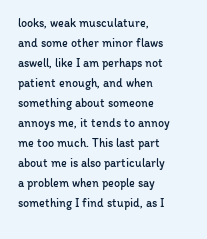looks, weak musculature, and some other minor flaws aswell, like I am perhaps not patient enough, and when something about someone annoys me, it tends to annoy me too much. This last part about me is also particularly a problem when people say something I find stupid, as I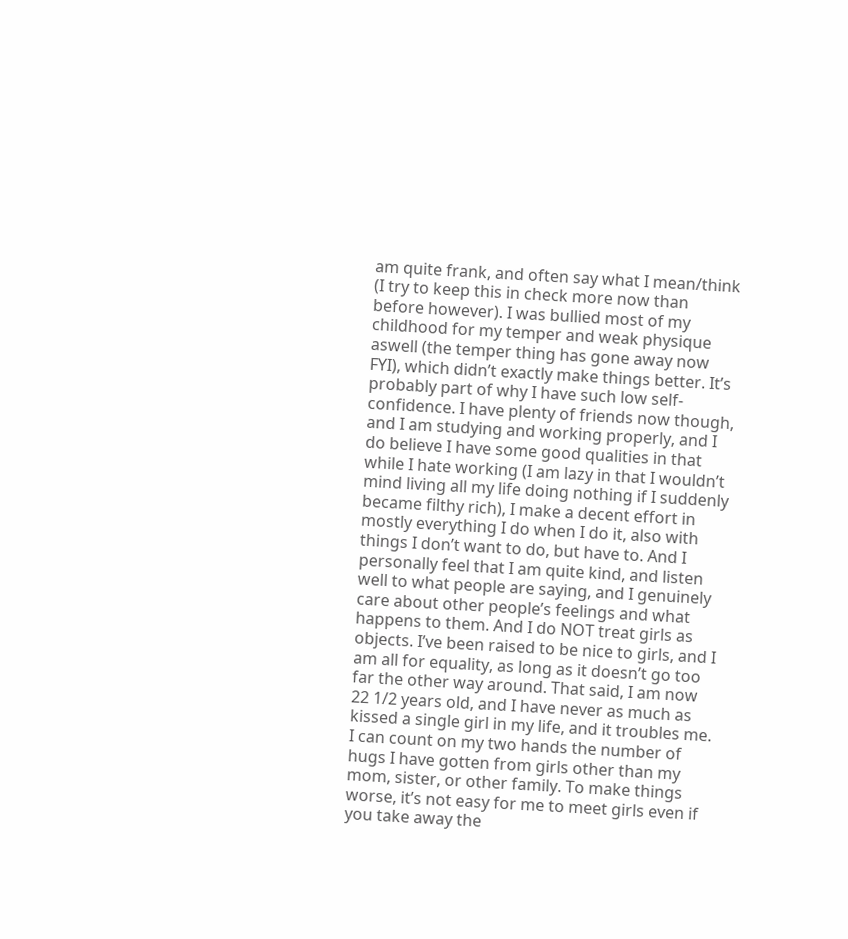am quite frank, and often say what I mean/think (I try to keep this in check more now than before however). I was bullied most of my childhood for my temper and weak physique aswell (the temper thing has gone away now FYI), which didn’t exactly make things better. It’s probably part of why I have such low self-confidence. I have plenty of friends now though, and I am studying and working properly, and I do believe I have some good qualities in that while I hate working (I am lazy in that I wouldn’t mind living all my life doing nothing if I suddenly became filthy rich), I make a decent effort in mostly everything I do when I do it, also with things I don’t want to do, but have to. And I personally feel that I am quite kind, and listen well to what people are saying, and I genuinely care about other people’s feelings and what happens to them. And I do NOT treat girls as objects. I’ve been raised to be nice to girls, and I am all for equality, as long as it doesn’t go too far the other way around. That said, I am now 22 1/2 years old, and I have never as much as kissed a single girl in my life, and it troubles me. I can count on my two hands the number of hugs I have gotten from girls other than my mom, sister, or other family. To make things worse, it’s not easy for me to meet girls even if you take away the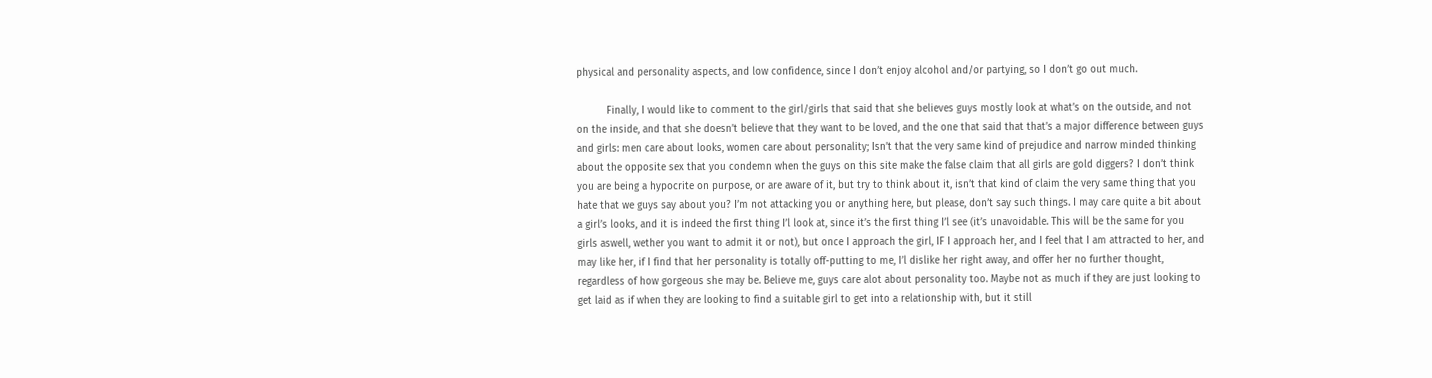physical and personality aspects, and low confidence, since I don’t enjoy alcohol and/or partying, so I don’t go out much.

          Finally, I would like to comment to the girl/girls that said that she believes guys mostly look at what’s on the outside, and not on the inside, and that she doesn’t believe that they want to be loved, and the one that said that that’s a major difference between guys and girls: men care about looks, women care about personality; Isn’t that the very same kind of prejudice and narrow minded thinking about the opposite sex that you condemn when the guys on this site make the false claim that all girls are gold diggers? I don’t think you are being a hypocrite on purpose, or are aware of it, but try to think about it, isn’t that kind of claim the very same thing that you hate that we guys say about you? I’m not attacking you or anything here, but please, don’t say such things. I may care quite a bit about a girl’s looks, and it is indeed the first thing I’l look at, since it’s the first thing I’l see (it’s unavoidable. This will be the same for you girls aswell, wether you want to admit it or not), but once I approach the girl, IF I approach her, and I feel that I am attracted to her, and may like her, if I find that her personality is totally off-putting to me, I’l dislike her right away, and offer her no further thought, regardless of how gorgeous she may be. Believe me, guys care alot about personality too. Maybe not as much if they are just looking to get laid as if when they are looking to find a suitable girl to get into a relationship with, but it still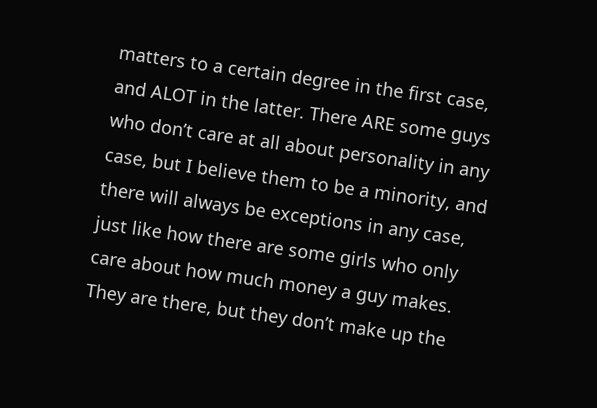matters to a certain degree in the first case, and ALOT in the latter. There ARE some guys who don’t care at all about personality in any case, but I believe them to be a minority, and there will always be exceptions in any case, just like how there are some girls who only care about how much money a guy makes. They are there, but they don’t make up the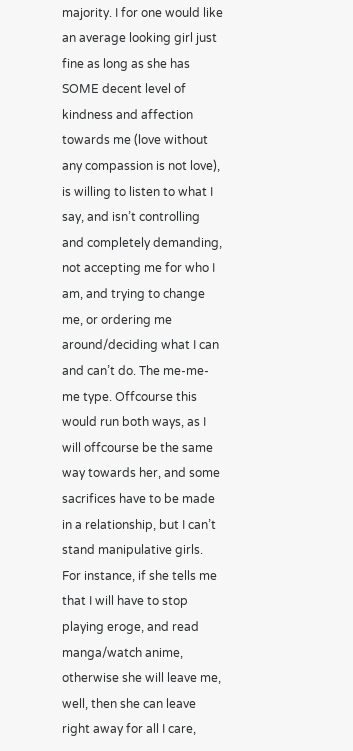majority. I for one would like an average looking girl just fine as long as she has SOME decent level of kindness and affection towards me (love without any compassion is not love), is willing to listen to what I say, and isn’t controlling and completely demanding, not accepting me for who I am, and trying to change me, or ordering me around/deciding what I can and can’t do. The me-me-me type. Offcourse this would run both ways, as I will offcourse be the same way towards her, and some sacrifices have to be made in a relationship, but I can’t stand manipulative girls. For instance, if she tells me that I will have to stop playing eroge, and read manga/watch anime, otherwise she will leave me, well, then she can leave right away for all I care,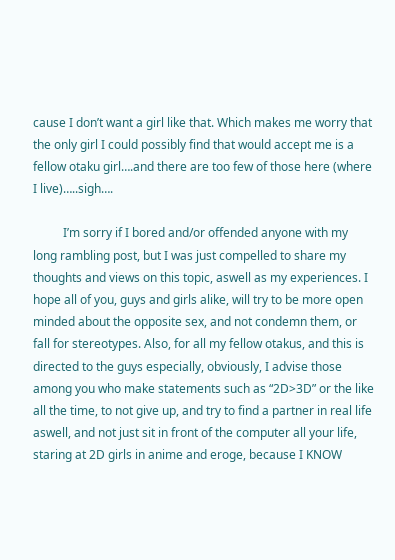cause I don’t want a girl like that. Which makes me worry that the only girl I could possibly find that would accept me is a fellow otaku girl….and there are too few of those here (where I live)…..sigh….

          I’m sorry if I bored and/or offended anyone with my long rambling post, but I was just compelled to share my thoughts and views on this topic, aswell as my experiences. I hope all of you, guys and girls alike, will try to be more open minded about the opposite sex, and not condemn them, or fall for stereotypes. Also, for all my fellow otakus, and this is directed to the guys especially, obviously, I advise those among you who make statements such as “2D>3D” or the like all the time, to not give up, and try to find a partner in real life aswell, and not just sit in front of the computer all your life, staring at 2D girls in anime and eroge, because I KNOW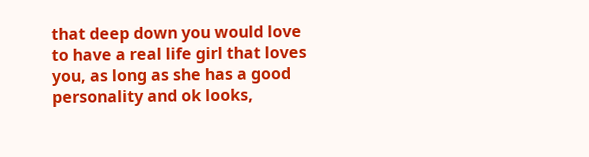that deep down you would love to have a real life girl that loves you, as long as she has a good personality and ok looks,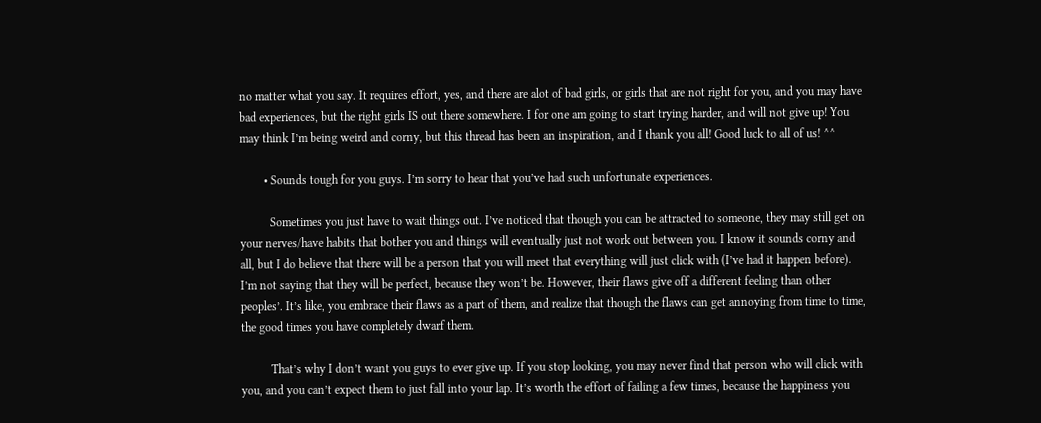no matter what you say. It requires effort, yes, and there are alot of bad girls, or girls that are not right for you, and you may have bad experiences, but the right girls IS out there somewhere. I for one am going to start trying harder, and will not give up! You may think I’m being weird and corny, but this thread has been an inspiration, and I thank you all! Good luck to all of us! ^^

        • Sounds tough for you guys. I’m sorry to hear that you’ve had such unfortunate experiences.

          Sometimes you just have to wait things out. I’ve noticed that though you can be attracted to someone, they may still get on your nerves/have habits that bother you and things will eventually just not work out between you. I know it sounds corny and all, but I do believe that there will be a person that you will meet that everything will just click with (I’ve had it happen before). I’m not saying that they will be perfect, because they won’t be. However, their flaws give off a different feeling than other peoples’. It’s like, you embrace their flaws as a part of them, and realize that though the flaws can get annoying from time to time, the good times you have completely dwarf them.

          That’s why I don’t want you guys to ever give up. If you stop looking, you may never find that person who will click with you, and you can’t expect them to just fall into your lap. It’s worth the effort of failing a few times, because the happiness you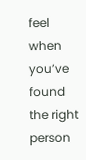feel when you’ve found the right person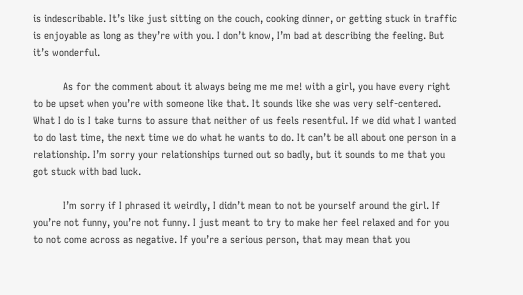is indescribable. It’s like just sitting on the couch, cooking dinner, or getting stuck in traffic is enjoyable as long as they’re with you. I don’t know, I’m bad at describing the feeling. But it’s wonderful.

          As for the comment about it always being me me me! with a girl, you have every right to be upset when you’re with someone like that. It sounds like she was very self-centered. What I do is I take turns to assure that neither of us feels resentful. If we did what I wanted to do last time, the next time we do what he wants to do. It can’t be all about one person in a relationship. I’m sorry your relationships turned out so badly, but it sounds to me that you got stuck with bad luck.

          I’m sorry if I phrased it weirdly, I didn’t mean to not be yourself around the girl. If you’re not funny, you’re not funny. I just meant to try to make her feel relaxed and for you to not come across as negative. If you’re a serious person, that may mean that you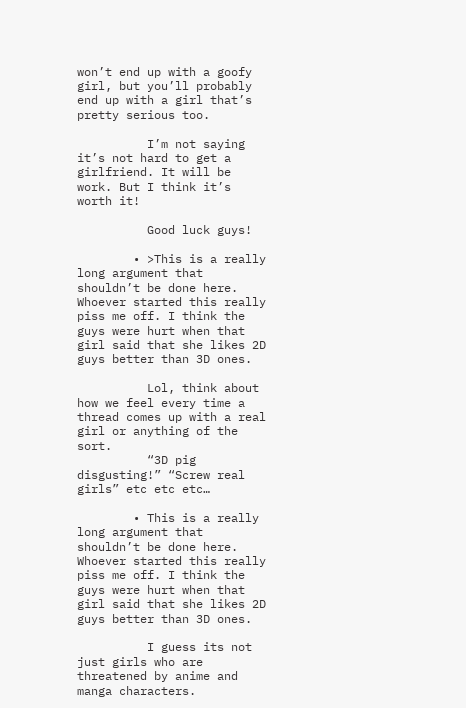won’t end up with a goofy girl, but you’ll probably end up with a girl that’s pretty serious too.

          I’m not saying it’s not hard to get a girlfriend. It will be work. But I think it’s worth it!

          Good luck guys!

        • >This is a really long argument that shouldn’t be done here. Whoever started this really piss me off. I think the guys were hurt when that girl said that she likes 2D guys better than 3D ones.

          Lol, think about how we feel every time a thread comes up with a real girl or anything of the sort.
          “3D pig disgusting!” “Screw real girls” etc etc etc…

        • This is a really long argument that shouldn’t be done here. Whoever started this really piss me off. I think the guys were hurt when that girl said that she likes 2D guys better than 3D ones.

          I guess its not just girls who are threatened by anime and manga characters.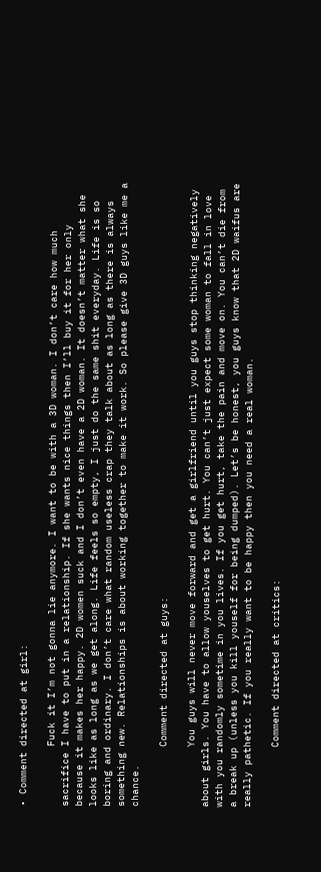• Comment directed at girl:

          Fuck it I’m not gonna lie anymore. I want to be with a 3D woman. I don’t care how much sacrifice I have to put in a relationship. If she wants nice things then I’ll buy it for her only because it makes her happy. 2D women suck and I don’t even have a 2D woman. It doesn’t matter what she looks like as long as we get along. Life feels so empty, I just do the same shit everyday. Life is so boring and ordinary. I don’t care what random useless crap they talk about as long as there is always something new. Relationships is about working together to make it work. So please give 3D guys like me a chance.

          Comment directed at guys:

          You guys will never move forward and get a girlfriend until you guys stop thinking negatively about girls. You have to allow youselves to get hurt. You can’t just expect some woman to fall in love with you randomly sometime in you lives. If you get hurt, take the pain and move on. You can’t die from a break up (unless you kill youself for being dumped). Let’s be honest, you guys know that 2D waifus are really pathetic. If you really want to be happy then you need a real woman.

          Comment directed at critics: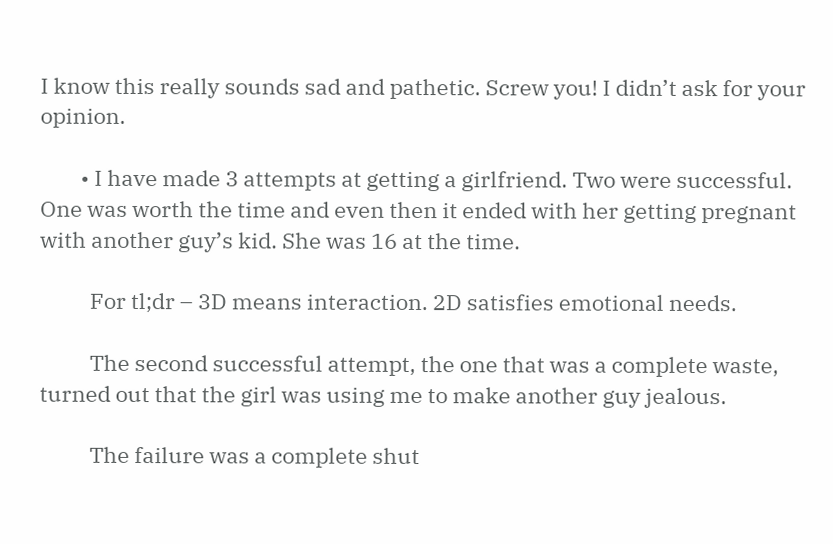I know this really sounds sad and pathetic. Screw you! I didn’t ask for your opinion.

        • I have made 3 attempts at getting a girlfriend. Two were successful. One was worth the time and even then it ended with her getting pregnant with another guy’s kid. She was 16 at the time.

          For tl;dr – 3D means interaction. 2D satisfies emotional needs.

          The second successful attempt, the one that was a complete waste, turned out that the girl was using me to make another guy jealous.

          The failure was a complete shut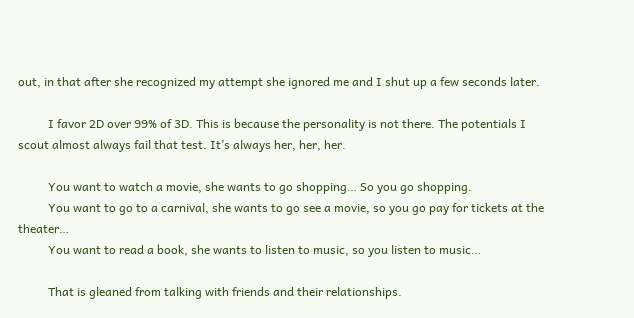out, in that after she recognized my attempt she ignored me and I shut up a few seconds later.

          I favor 2D over 99% of 3D. This is because the personality is not there. The potentials I scout almost always fail that test. It’s always her, her, her.

          You want to watch a movie, she wants to go shopping… So you go shopping.
          You want to go to a carnival, she wants to go see a movie, so you go pay for tickets at the theater…
          You want to read a book, she wants to listen to music, so you listen to music…

          That is gleaned from talking with friends and their relationships.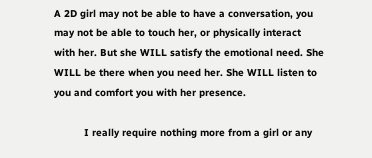A 2D girl may not be able to have a conversation, you may not be able to touch her, or physically interact with her. But she WILL satisfy the emotional need. She WILL be there when you need her. She WILL listen to you and comfort you with her presence.

          I really require nothing more from a girl or any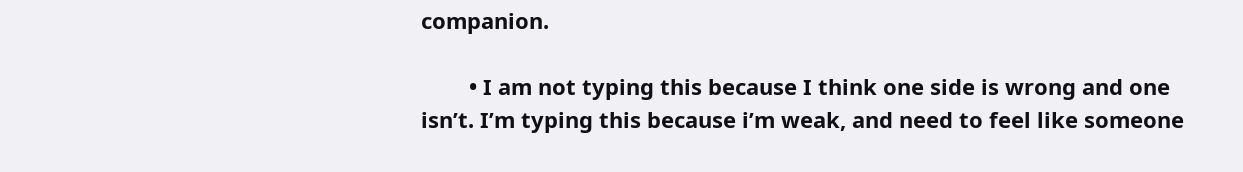companion.

        • I am not typing this because I think one side is wrong and one isn’t. I’m typing this because i’m weak, and need to feel like someone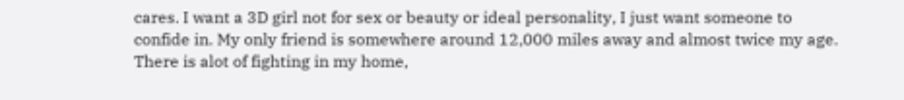cares. I want a 3D girl not for sex or beauty or ideal personality, I just want someone to confide in. My only friend is somewhere around 12,000 miles away and almost twice my age. There is alot of fighting in my home,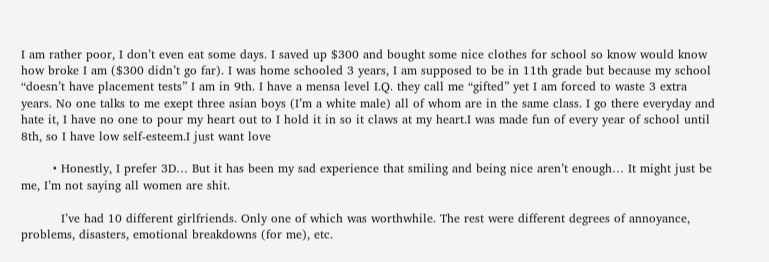I am rather poor, I don’t even eat some days. I saved up $300 and bought some nice clothes for school so know would know how broke I am ($300 didn’t go far). I was home schooled 3 years, I am supposed to be in 11th grade but because my school “doesn’t have placement tests” I am in 9th. I have a mensa level I.Q. they call me “gifted” yet I am forced to waste 3 extra years. No one talks to me exept three asian boys (I’m a white male) all of whom are in the same class. I go there everyday and hate it, I have no one to pour my heart out to I hold it in so it claws at my heart.I was made fun of every year of school until 8th, so I have low self-esteem.I just want love

        • Honestly, I prefer 3D… But it has been my sad experience that smiling and being nice aren’t enough… It might just be me, I’m not saying all women are shit.

          I’ve had 10 different girlfriends. Only one of which was worthwhile. The rest were different degrees of annoyance, problems, disasters, emotional breakdowns (for me), etc.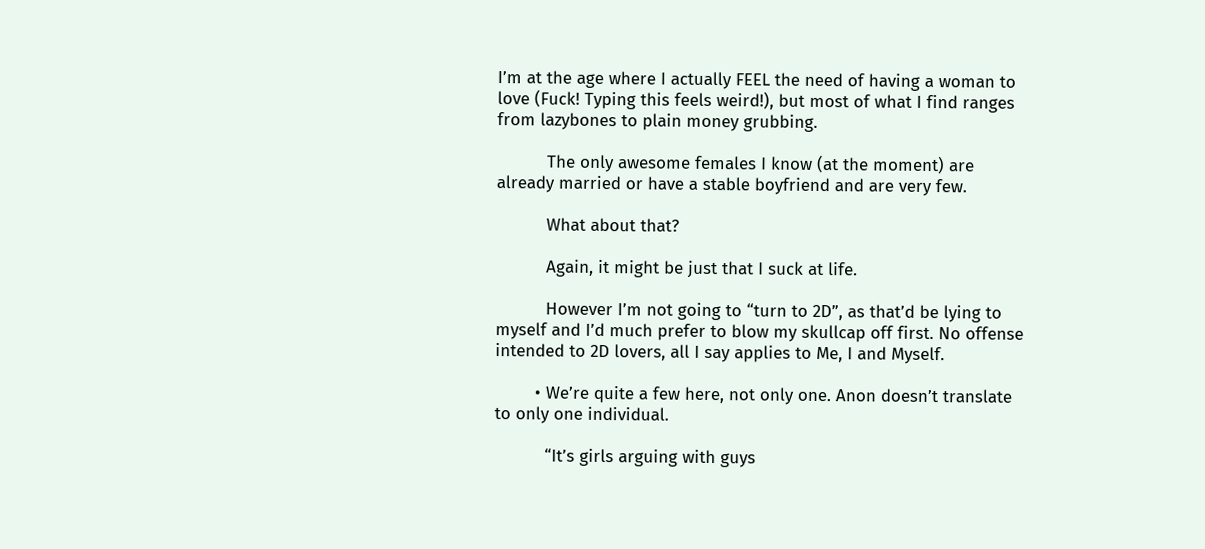I’m at the age where I actually FEEL the need of having a woman to love (Fuck! Typing this feels weird!), but most of what I find ranges from lazybones to plain money grubbing.

          The only awesome females I know (at the moment) are already married or have a stable boyfriend and are very few.

          What about that?

          Again, it might be just that I suck at life.

          However I’m not going to “turn to 2D”, as that’d be lying to myself and I’d much prefer to blow my skullcap off first. No offense intended to 2D lovers, all I say applies to Me, I and Myself.

        • We’re quite a few here, not only one. Anon doesn’t translate to only one individual.

          “It’s girls arguing with guys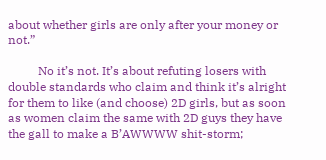about whether girls are only after your money or not.”

          No it’s not. It’s about refuting losers with double standards who claim and think it’s alright for them to like (and choose) 2D girls, but as soon as women claim the same with 2D guys they have the gall to make a B’AWWWW shit-storm;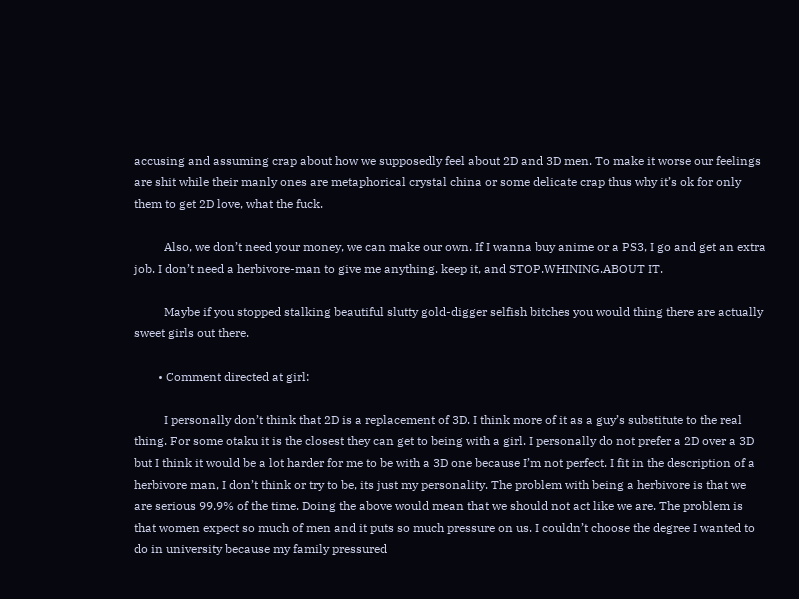accusing and assuming crap about how we supposedly feel about 2D and 3D men. To make it worse our feelings are shit while their manly ones are metaphorical crystal china or some delicate crap thus why it’s ok for only them to get 2D love, what the fuck.

          Also, we don’t need your money, we can make our own. If I wanna buy anime or a PS3, I go and get an extra job. I don’t need a herbivore-man to give me anything. keep it, and STOP.WHINING.ABOUT IT.

          Maybe if you stopped stalking beautiful slutty gold-digger selfish bitches you would thing there are actually sweet girls out there.

        • Comment directed at girl:

          I personally don’t think that 2D is a replacement of 3D. I think more of it as a guy’s substitute to the real thing. For some otaku it is the closest they can get to being with a girl. I personally do not prefer a 2D over a 3D but I think it would be a lot harder for me to be with a 3D one because I’m not perfect. I fit in the description of a herbivore man, I don’t think or try to be, its just my personality. The problem with being a herbivore is that we are serious 99.9% of the time. Doing the above would mean that we should not act like we are. The problem is that women expect so much of men and it puts so much pressure on us. I couldn’t choose the degree I wanted to do in university because my family pressured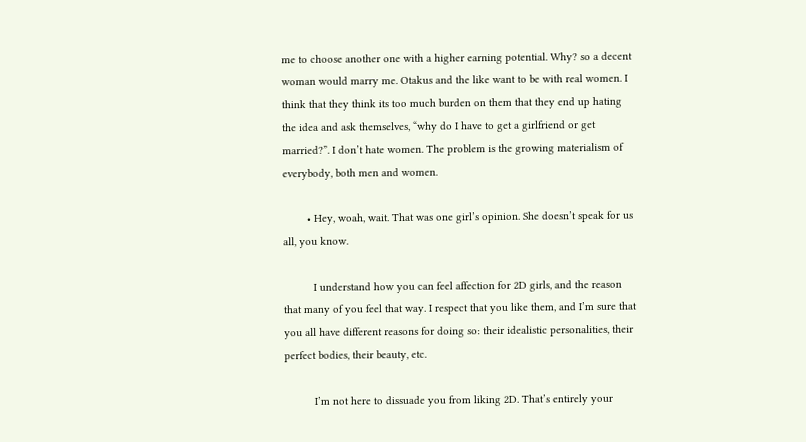me to choose another one with a higher earning potential. Why? so a decent woman would marry me. Otakus and the like want to be with real women. I think that they think its too much burden on them that they end up hating the idea and ask themselves, “why do I have to get a girlfriend or get married?”. I don’t hate women. The problem is the growing materialism of everybody, both men and women.

        • Hey, woah, wait. That was one girl’s opinion. She doesn’t speak for us all, you know.

          I understand how you can feel affection for 2D girls, and the reason that many of you feel that way. I respect that you like them, and I’m sure that you all have different reasons for doing so: their idealistic personalities, their perfect bodies, their beauty, etc.

          I’m not here to dissuade you from liking 2D. That’s entirely your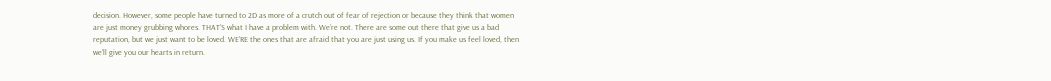decision. However, some people have turned to 2D as more of a crutch out of fear of rejection or because they think that women are just money grubbing whores. THAT’S what I have a problem with. We’re not. There are some out there that give us a bad reputation, but we just want to be loved. WE’RE the ones that are afraid that you are just using us. If you make us feel loved, then we’ll give you our hearts in return.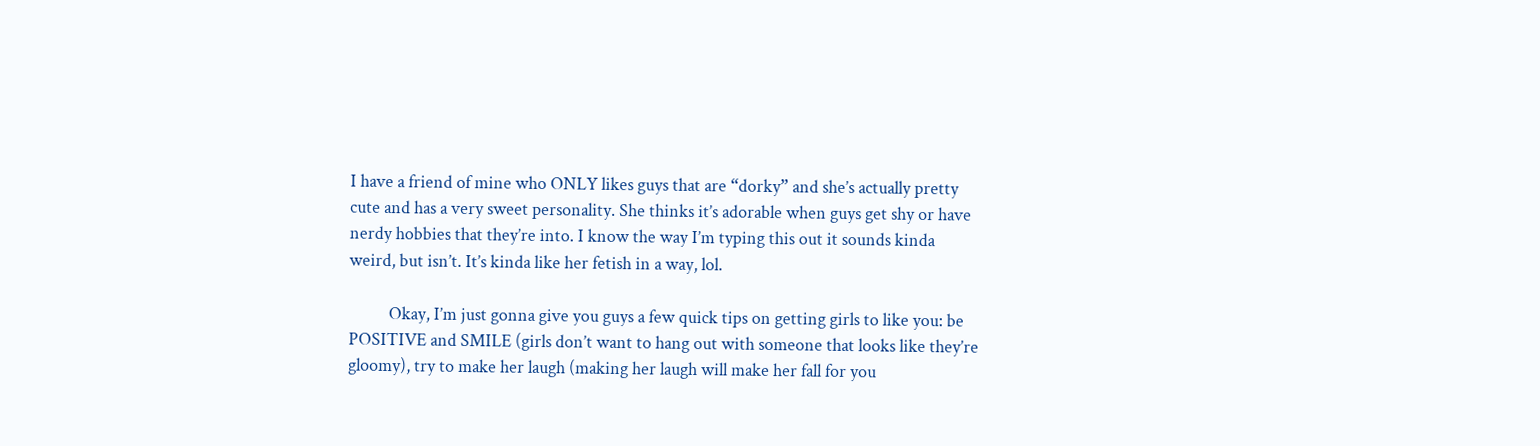I have a friend of mine who ONLY likes guys that are “dorky” and she’s actually pretty cute and has a very sweet personality. She thinks it’s adorable when guys get shy or have nerdy hobbies that they’re into. I know the way I’m typing this out it sounds kinda weird, but isn’t. It’s kinda like her fetish in a way, lol.

          Okay, I’m just gonna give you guys a few quick tips on getting girls to like you: be POSITIVE and SMILE (girls don’t want to hang out with someone that looks like they’re gloomy), try to make her laugh (making her laugh will make her fall for you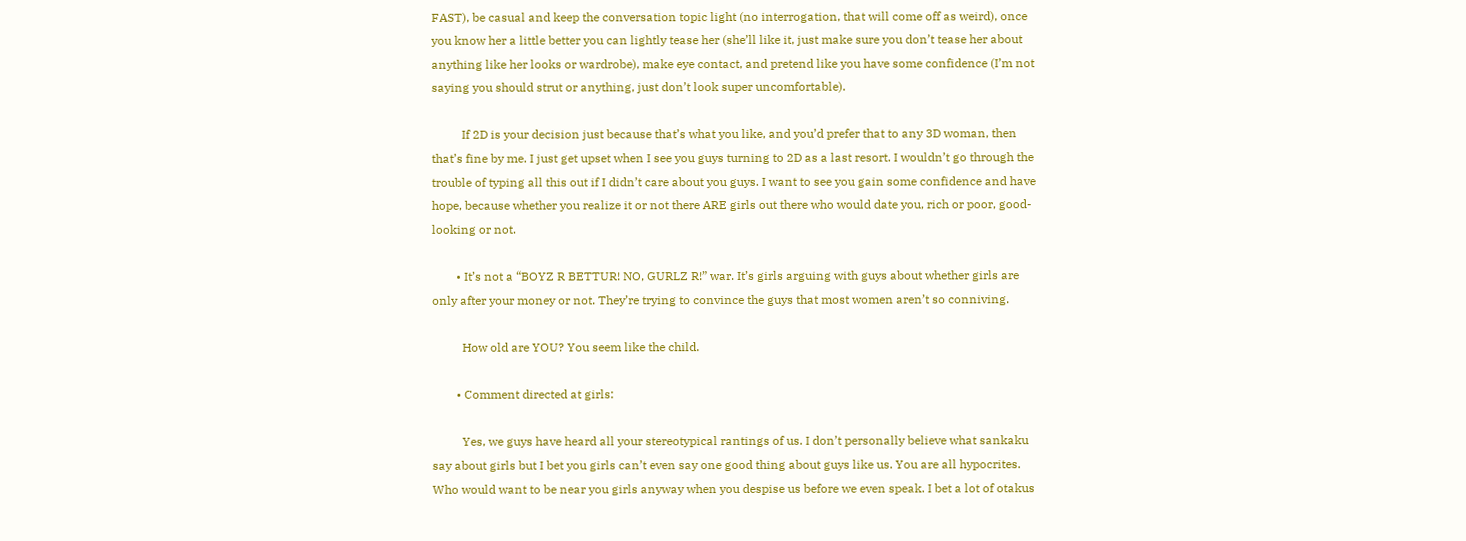FAST), be casual and keep the conversation topic light (no interrogation, that will come off as weird), once you know her a little better you can lightly tease her (she’ll like it, just make sure you don’t tease her about anything like her looks or wardrobe), make eye contact, and pretend like you have some confidence (I’m not saying you should strut or anything, just don’t look super uncomfortable).

          If 2D is your decision just because that’s what you like, and you’d prefer that to any 3D woman, then that’s fine by me. I just get upset when I see you guys turning to 2D as a last resort. I wouldn’t go through the trouble of typing all this out if I didn’t care about you guys. I want to see you gain some confidence and have hope, because whether you realize it or not there ARE girls out there who would date you, rich or poor, good-looking or not.

        • It’s not a “BOYZ R BETTUR! NO, GURLZ R!” war. It’s girls arguing with guys about whether girls are only after your money or not. They’re trying to convince the guys that most women aren’t so conniving.

          How old are YOU? You seem like the child.

        • Comment directed at girls:

          Yes, we guys have heard all your stereotypical rantings of us. I don’t personally believe what sankaku say about girls but I bet you girls can’t even say one good thing about guys like us. You are all hypocrites. Who would want to be near you girls anyway when you despise us before we even speak. I bet a lot of otakus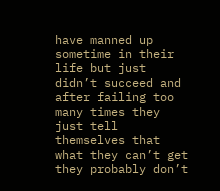have manned up sometime in their life but just didn’t succeed and after failing too many times they just tell themselves that what they can’t get they probably don’t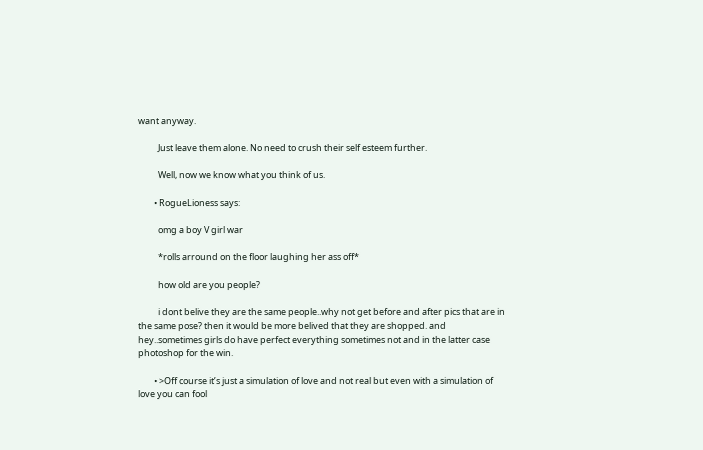want anyway.

          Just leave them alone. No need to crush their self esteem further.

          Well, now we know what you think of us.

        • RogueLioness says:

          omg a boy V girl war

          *rolls arround on the floor laughing her ass off*

          how old are you people?

          i dont belive they are the same people..why not get before and after pics that are in the same pose? then it would be more belived that they are shopped. and hey..sometimes girls do have perfect everything sometimes not and in the latter case photoshop for the win.

        • >Off course it’s just a simulation of love and not real but even with a simulation of love you can fool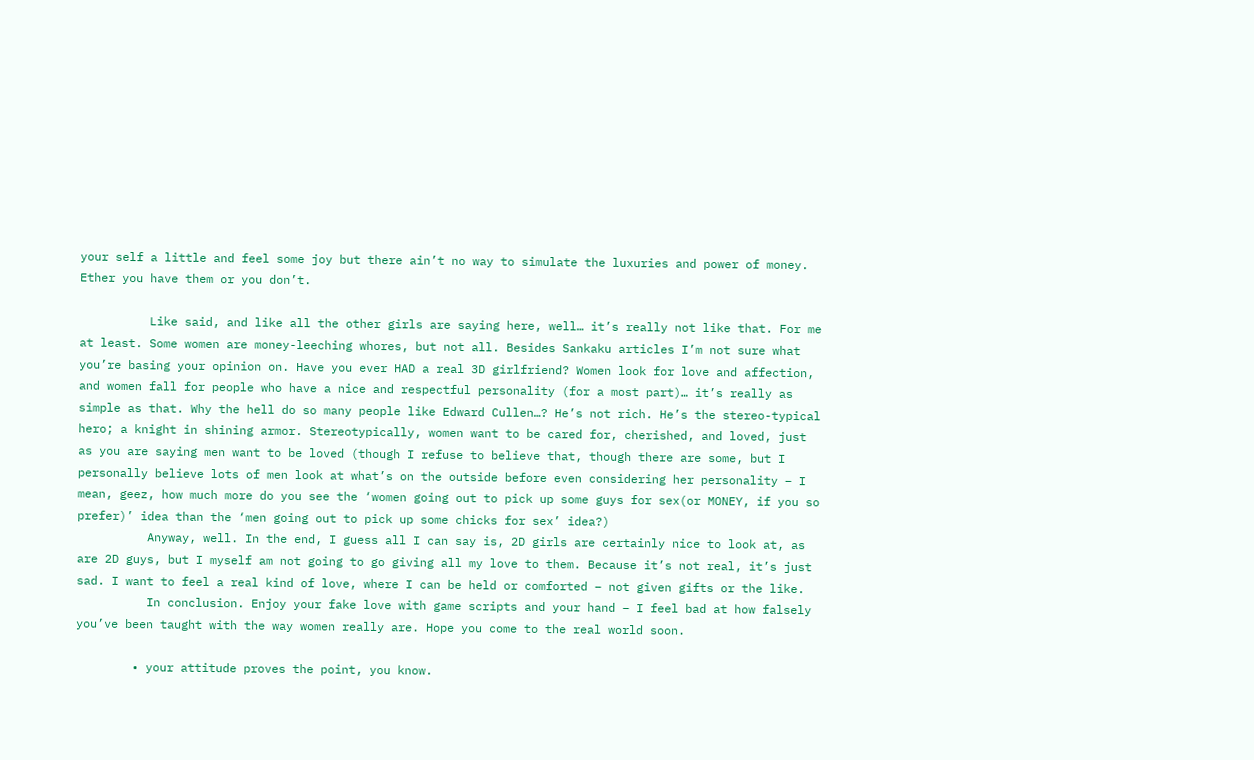your self a little and feel some joy but there ain’t no way to simulate the luxuries and power of money. Ether you have them or you don’t.

          Like said, and like all the other girls are saying here, well… it’s really not like that. For me at least. Some women are money-leeching whores, but not all. Besides Sankaku articles I’m not sure what you’re basing your opinion on. Have you ever HAD a real 3D girlfriend? Women look for love and affection, and women fall for people who have a nice and respectful personality (for a most part)… it’s really as simple as that. Why the hell do so many people like Edward Cullen…? He’s not rich. He’s the stereo-typical hero; a knight in shining armor. Stereotypically, women want to be cared for, cherished, and loved, just as you are saying men want to be loved (though I refuse to believe that, though there are some, but I personally believe lots of men look at what’s on the outside before even considering her personality – I mean, geez, how much more do you see the ‘women going out to pick up some guys for sex(or MONEY, if you so prefer)’ idea than the ‘men going out to pick up some chicks for sex’ idea?)
          Anyway, well. In the end, I guess all I can say is, 2D girls are certainly nice to look at, as are 2D guys, but I myself am not going to go giving all my love to them. Because it’s not real, it’s just sad. I want to feel a real kind of love, where I can be held or comforted – not given gifts or the like.
          In conclusion. Enjoy your fake love with game scripts and your hand – I feel bad at how falsely you’ve been taught with the way women really are. Hope you come to the real world soon.

        • your attitude proves the point, you know.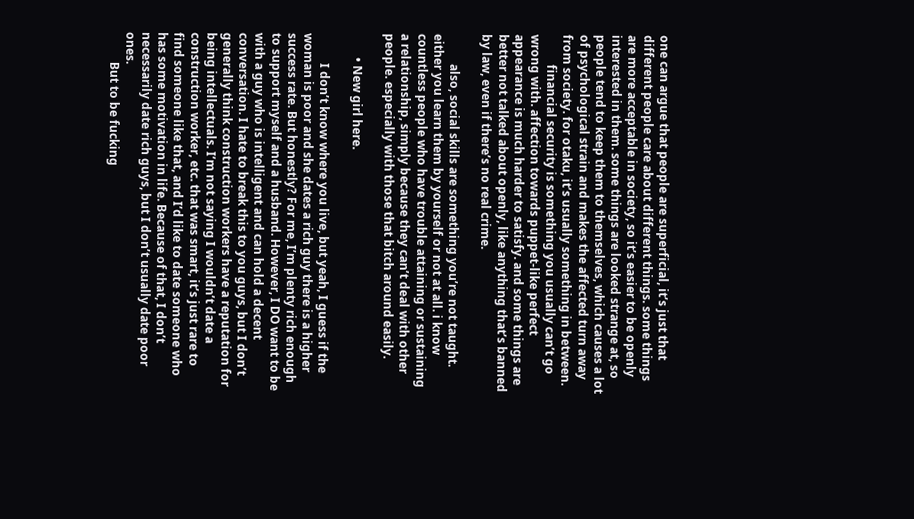one can argue that people are superficial, it’s just that different people care about different things. some things are more acceptable in society, so it’s easier to be openly interested in them. some things are looked strange at, so people tend to keep them to themselves, which causes a lot of psychological strain and makes the affected turn away from society. for otaku, it’s usually something in between.
          financial security is something you usually can’t go wrong with. affection towards puppet-like perfect appearance is much harder to satisfy. and some things are better not talked about openly, like anything that’s banned by law, even if there’s no real crime.

          also, social skills are something you’re not taught. either you learn them by yourself or not at all. i know countless people who have trouble attaining or sustaining a relationship, simply because they can’t deal with other people. especially with those that bitch around easily.

        • New girl here.

          I don’t know where you live, but yeah, I guess if the woman is poor and she dates a rich guy there is a higher success rate. But honestly? For me, I’m plenty rich enough to support myself and a husband. However, I DO want to be with a guy who is intelligent and can hold a decent conversation. I hate to break this to you guys, but I don’t generally think construction workers have a reputation for being intellectuals. I’m not saying I wouldn’t date a construction worker, etc. that was smart, it’s just rare to find someone like that, and I’d like to date someone who has some motivation in life. Because of that, I don’t necessarily date rich guys, but I don’t usually date poor ones.
          But to be fucking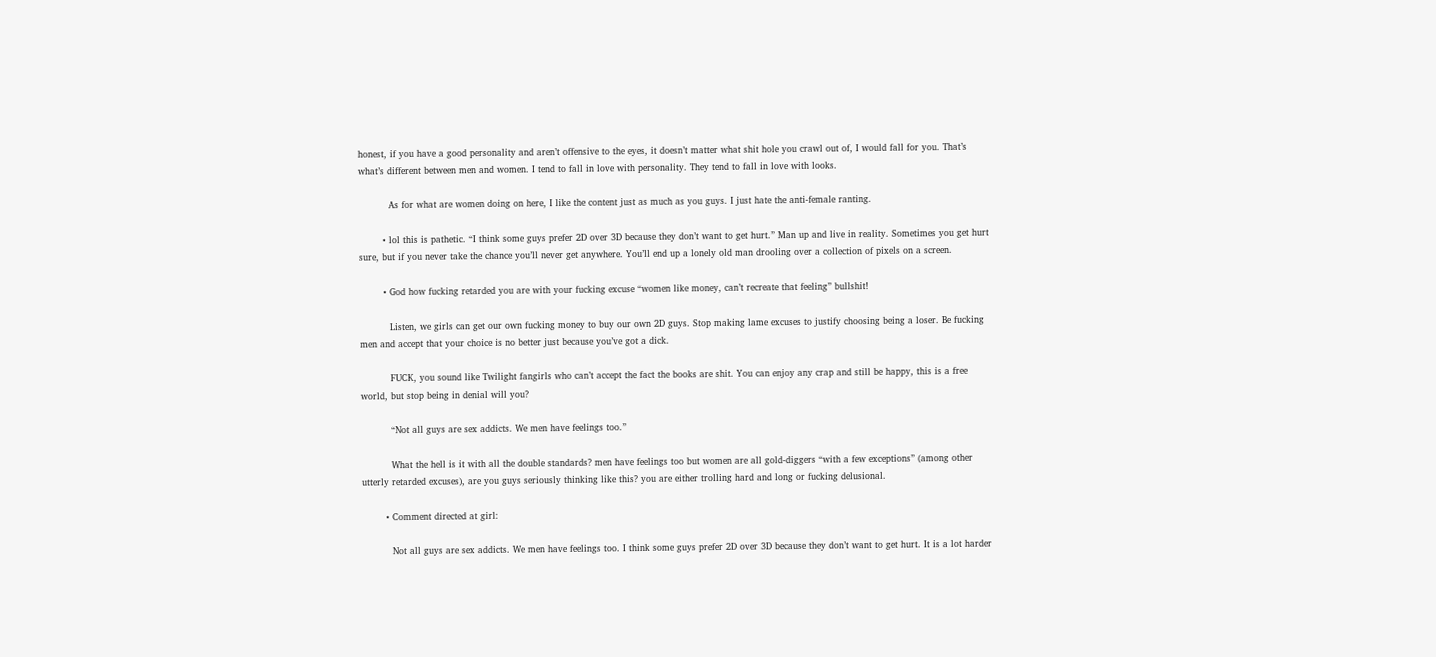honest, if you have a good personality and aren’t offensive to the eyes, it doesn’t matter what shit hole you crawl out of, I would fall for you. That’s what’s different between men and women. I tend to fall in love with personality. They tend to fall in love with looks.

          As for what are women doing on here, I like the content just as much as you guys. I just hate the anti-female ranting.

        • lol this is pathetic. “I think some guys prefer 2D over 3D because they don’t want to get hurt.” Man up and live in reality. Sometimes you get hurt sure, but if you never take the chance you’ll never get anywhere. You’ll end up a lonely old man drooling over a collection of pixels on a screen.

        • God how fucking retarded you are with your fucking excuse “women like money, can’t recreate that feeling” bullshit!

          Listen, we girls can get our own fucking money to buy our own 2D guys. Stop making lame excuses to justify choosing being a loser. Be fucking men and accept that your choice is no better just because you’ve got a dick.

          FUCK, you sound like Twilight fangirls who can’t accept the fact the books are shit. You can enjoy any crap and still be happy, this is a free world, but stop being in denial will you?

          “Not all guys are sex addicts. We men have feelings too.”

          What the hell is it with all the double standards? men have feelings too but women are all gold-diggers “with a few exceptions” (among other utterly retarded excuses), are you guys seriously thinking like this? you are either trolling hard and long or fucking delusional.

        • Comment directed at girl:

          Not all guys are sex addicts. We men have feelings too. I think some guys prefer 2D over 3D because they don’t want to get hurt. It is a lot harder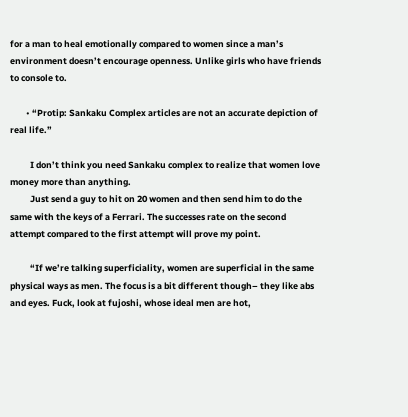for a man to heal emotionally compared to women since a man’s environment doesn’t encourage openness. Unlike girls who have friends to console to.

        • “Protip: Sankaku Complex articles are not an accurate depiction of real life.”

          I don’t think you need Sankaku complex to realize that women love money more than anything.
          Just send a guy to hit on 20 women and then send him to do the same with the keys of a Ferrari. The successes rate on the second attempt compared to the first attempt will prove my point.

          “If we’re talking superficiality, women are superficial in the same physical ways as men. The focus is a bit different though– they like abs and eyes. Fuck, look at fujoshi, whose ideal men are hot,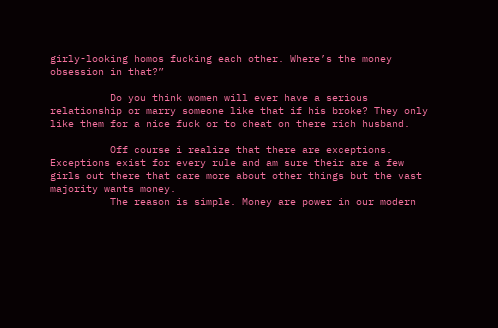girly-looking homos fucking each other. Where’s the money obsession in that?”

          Do you think women will ever have a serious relationship or marry someone like that if his broke? They only like them for a nice fuck or to cheat on there rich husband.

          Off course i realize that there are exceptions. Exceptions exist for every rule and am sure their are a few girls out there that care more about other things but the vast majority wants money.
          The reason is simple. Money are power in our modern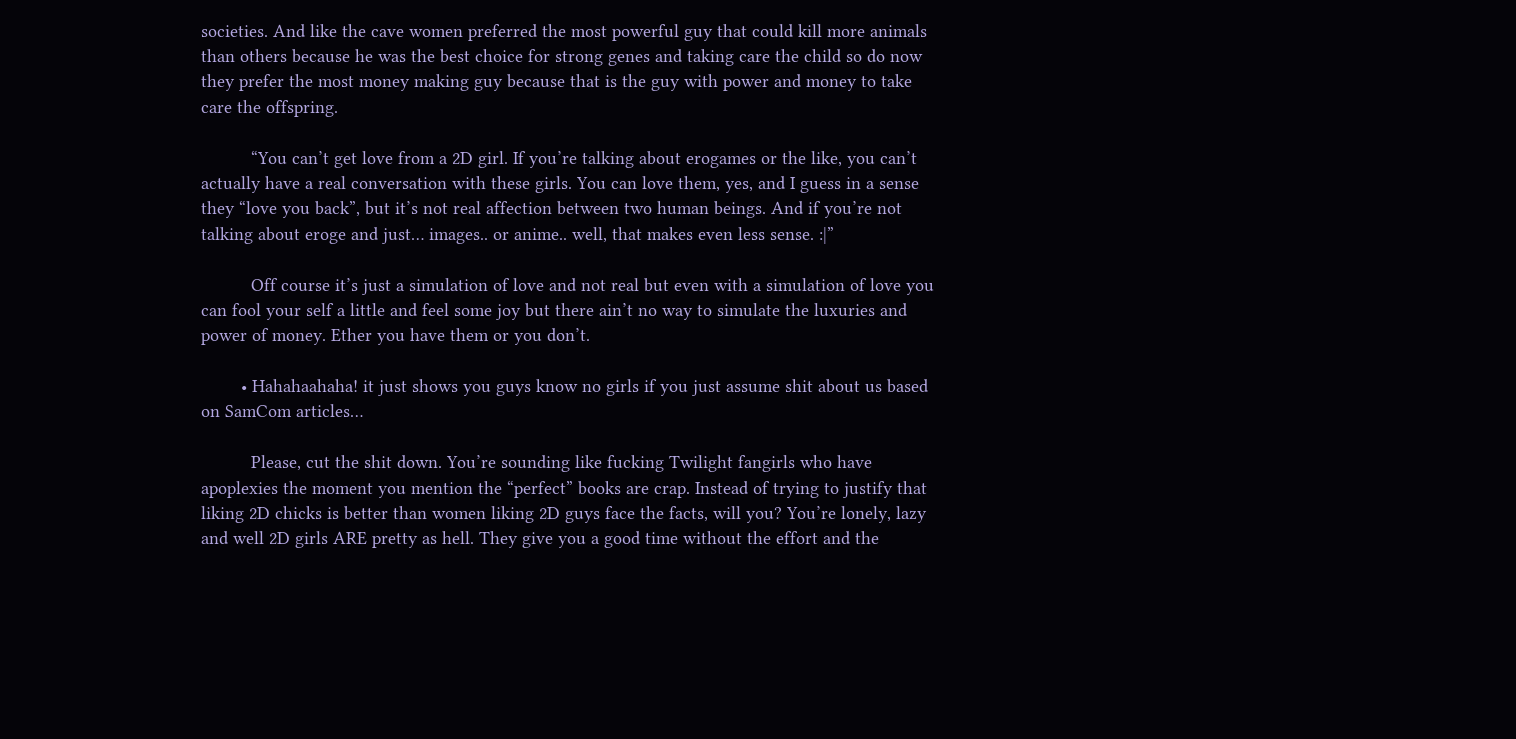societies. And like the cave women preferred the most powerful guy that could kill more animals than others because he was the best choice for strong genes and taking care the child so do now they prefer the most money making guy because that is the guy with power and money to take care the offspring.

          “You can’t get love from a 2D girl. If you’re talking about erogames or the like, you can’t actually have a real conversation with these girls. You can love them, yes, and I guess in a sense they “love you back”, but it’s not real affection between two human beings. And if you’re not talking about eroge and just… images.. or anime.. well, that makes even less sense. :|”

          Off course it’s just a simulation of love and not real but even with a simulation of love you can fool your self a little and feel some joy but there ain’t no way to simulate the luxuries and power of money. Ether you have them or you don’t.

        • Hahahaahaha! it just shows you guys know no girls if you just assume shit about us based on SamCom articles…

          Please, cut the shit down. You’re sounding like fucking Twilight fangirls who have apoplexies the moment you mention the “perfect” books are crap. Instead of trying to justify that liking 2D chicks is better than women liking 2D guys face the facts, will you? You’re lonely, lazy and well 2D girls ARE pretty as hell. They give you a good time without the effort and the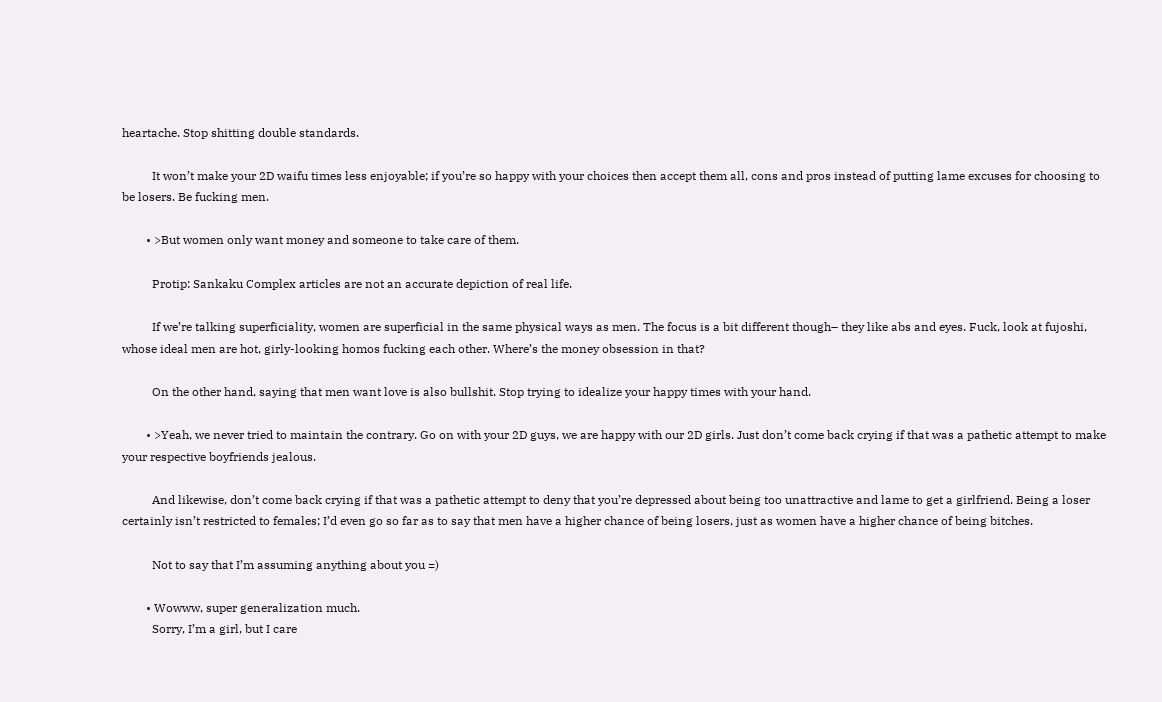heartache. Stop shitting double standards.

          It won’t make your 2D waifu times less enjoyable; if you’re so happy with your choices then accept them all, cons and pros instead of putting lame excuses for choosing to be losers. Be fucking men.

        • >But women only want money and someone to take care of them.

          Protip: Sankaku Complex articles are not an accurate depiction of real life.

          If we’re talking superficiality, women are superficial in the same physical ways as men. The focus is a bit different though– they like abs and eyes. Fuck, look at fujoshi, whose ideal men are hot, girly-looking homos fucking each other. Where’s the money obsession in that?

          On the other hand, saying that men want love is also bullshit. Stop trying to idealize your happy times with your hand.

        • >Yeah, we never tried to maintain the contrary. Go on with your 2D guys, we are happy with our 2D girls. Just don’t come back crying if that was a pathetic attempt to make your respective boyfriends jealous.

          And likewise, don’t come back crying if that was a pathetic attempt to deny that you’re depressed about being too unattractive and lame to get a girlfriend. Being a loser certainly isn’t restricted to females; I’d even go so far as to say that men have a higher chance of being losers, just as women have a higher chance of being bitches.

          Not to say that I’m assuming anything about you =)

        • Wowww, super generalization much.
          Sorry, I’m a girl, but I care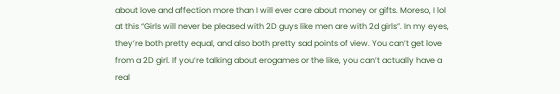about love and affection more than I will ever care about money or gifts. Moreso, I lol at this “Girls will never be pleased with 2D guys like men are with 2d girls”. In my eyes, they’re both pretty equal, and also both pretty sad points of view. You can’t get love from a 2D girl. If you’re talking about erogames or the like, you can’t actually have a real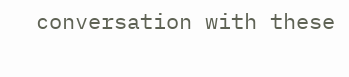conversation with these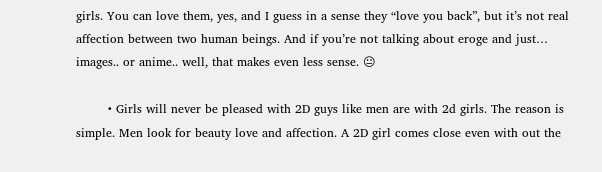girls. You can love them, yes, and I guess in a sense they “love you back”, but it’s not real affection between two human beings. And if you’re not talking about eroge and just… images.. or anime.. well, that makes even less sense. 😐

        • Girls will never be pleased with 2D guys like men are with 2d girls. The reason is simple. Men look for beauty love and affection. A 2D girl comes close even with out the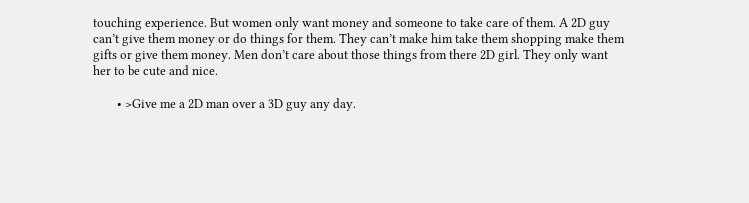touching experience. But women only want money and someone to take care of them. A 2D guy can’t give them money or do things for them. They can’t make him take them shopping make them gifts or give them money. Men don’t care about those things from there 2D girl. They only want her to be cute and nice.

        • >Give me a 2D man over a 3D guy any day.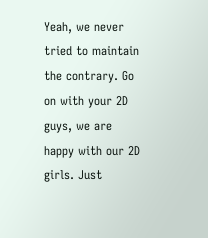Yeah, we never tried to maintain the contrary. Go on with your 2D guys, we are happy with our 2D girls. Just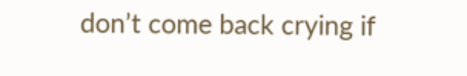don’t come back crying if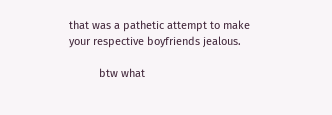that was a pathetic attempt to make your respective boyfriends jealous.

          btw what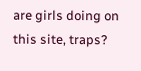are girls doing on this site, traps?